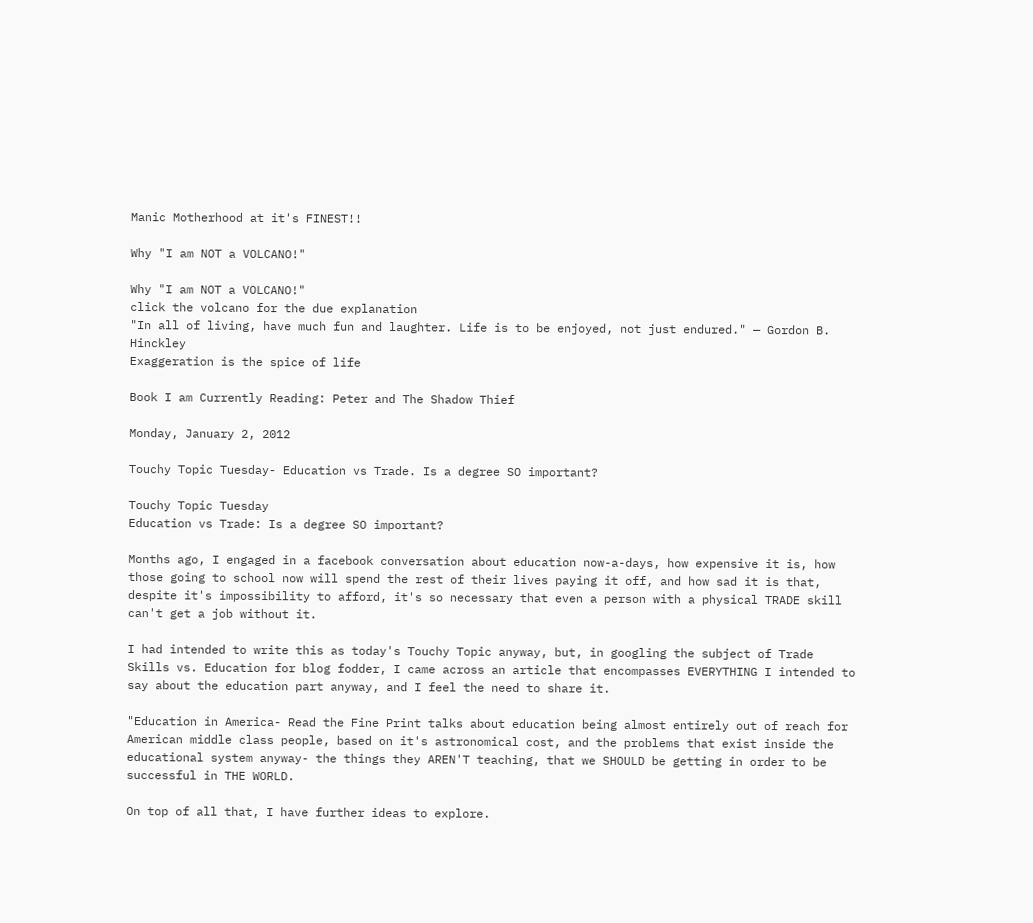Manic Motherhood at it's FINEST!!

Why "I am NOT a VOLCANO!"

Why "I am NOT a VOLCANO!"
click the volcano for the due explanation
"In all of living, have much fun and laughter. Life is to be enjoyed, not just endured." — Gordon B. Hinckley
Exaggeration is the spice of life

Book I am Currently Reading: Peter and The Shadow Thief

Monday, January 2, 2012

Touchy Topic Tuesday- Education vs Trade. Is a degree SO important?

Touchy Topic Tuesday
Education vs Trade: Is a degree SO important?

Months ago, I engaged in a facebook conversation about education now-a-days, how expensive it is, how those going to school now will spend the rest of their lives paying it off, and how sad it is that, despite it's impossibility to afford, it's so necessary that even a person with a physical TRADE skill can't get a job without it.

I had intended to write this as today's Touchy Topic anyway, but, in googling the subject of Trade Skills vs. Education for blog fodder, I came across an article that encompasses EVERYTHING I intended to say about the education part anyway, and I feel the need to share it.

"Education in America- Read the Fine Print talks about education being almost entirely out of reach for American middle class people, based on it's astronomical cost, and the problems that exist inside the educational system anyway- the things they AREN'T teaching, that we SHOULD be getting in order to be successful in THE WORLD.

On top of all that, I have further ideas to explore.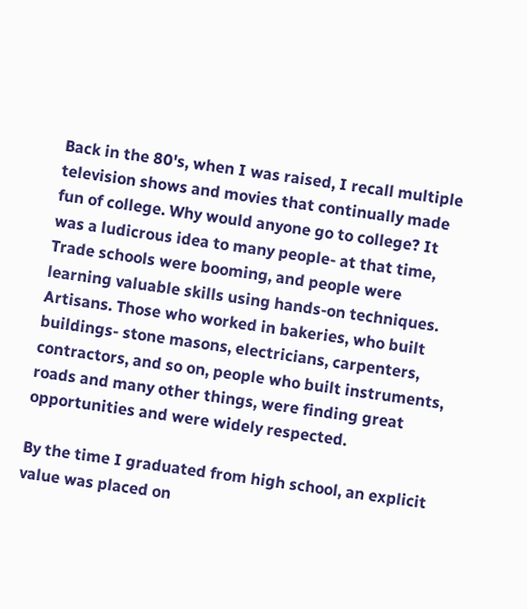Back in the 80's, when I was raised, I recall multiple television shows and movies that continually made fun of college. Why would anyone go to college? It was a ludicrous idea to many people- at that time, Trade schools were booming, and people were learning valuable skills using hands-on techniques. Artisans. Those who worked in bakeries, who built buildings- stone masons, electricians, carpenters, contractors, and so on, people who built instruments, roads and many other things, were finding great opportunities and were widely respected.

By the time I graduated from high school, an explicit value was placed on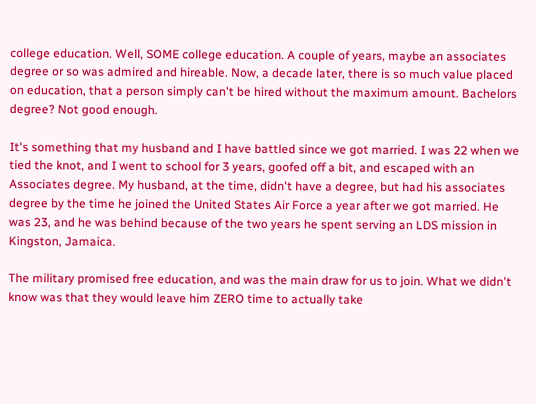college education. Well, SOME college education. A couple of years, maybe an associates degree or so was admired and hireable. Now, a decade later, there is so much value placed on education, that a person simply can't be hired without the maximum amount. Bachelors degree? Not good enough.

It's something that my husband and I have battled since we got married. I was 22 when we tied the knot, and I went to school for 3 years, goofed off a bit, and escaped with an Associates degree. My husband, at the time, didn't have a degree, but had his associates degree by the time he joined the United States Air Force a year after we got married. He was 23, and he was behind because of the two years he spent serving an LDS mission in Kingston, Jamaica.

The military promised free education, and was the main draw for us to join. What we didn't know was that they would leave him ZERO time to actually take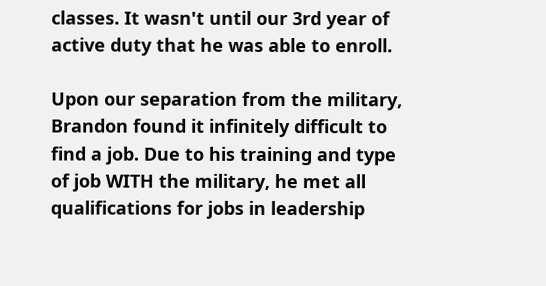classes. It wasn't until our 3rd year of active duty that he was able to enroll.

Upon our separation from the military, Brandon found it infinitely difficult to find a job. Due to his training and type of job WITH the military, he met all qualifications for jobs in leadership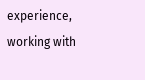experience, working with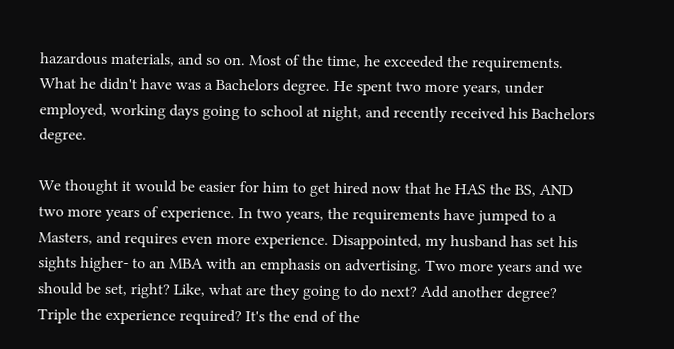hazardous materials, and so on. Most of the time, he exceeded the requirements. What he didn't have was a Bachelors degree. He spent two more years, under employed, working days going to school at night, and recently received his Bachelors degree.

We thought it would be easier for him to get hired now that he HAS the BS, AND two more years of experience. In two years, the requirements have jumped to a Masters, and requires even more experience. Disappointed, my husband has set his sights higher- to an MBA with an emphasis on advertising. Two more years and we should be set, right? Like, what are they going to do next? Add another degree? Triple the experience required? It's the end of the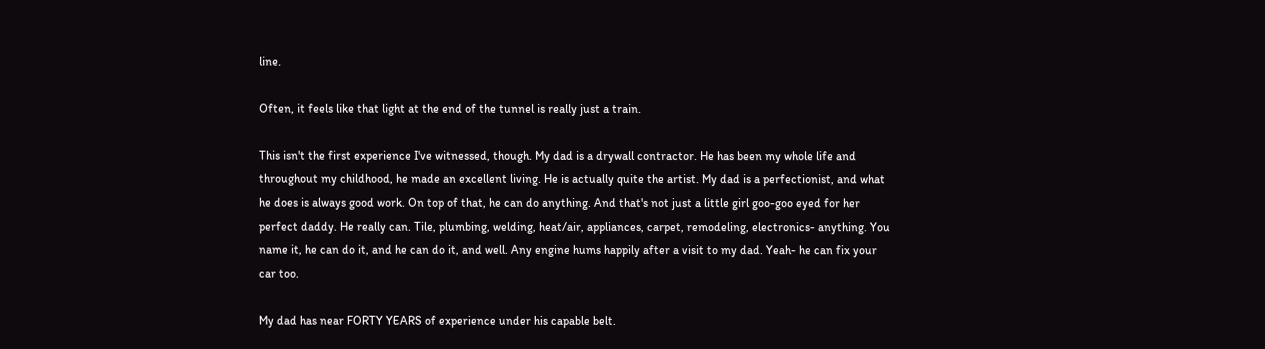line.

Often, it feels like that light at the end of the tunnel is really just a train.

This isn't the first experience I've witnessed, though. My dad is a drywall contractor. He has been my whole life and throughout my childhood, he made an excellent living. He is actually quite the artist. My dad is a perfectionist, and what he does is always good work. On top of that, he can do anything. And that's not just a little girl goo-goo eyed for her perfect daddy. He really can. Tile, plumbing, welding, heat/air, appliances, carpet, remodeling, electronics- anything. You name it, he can do it, and he can do it, and well. Any engine hums happily after a visit to my dad. Yeah- he can fix your car too.

My dad has near FORTY YEARS of experience under his capable belt.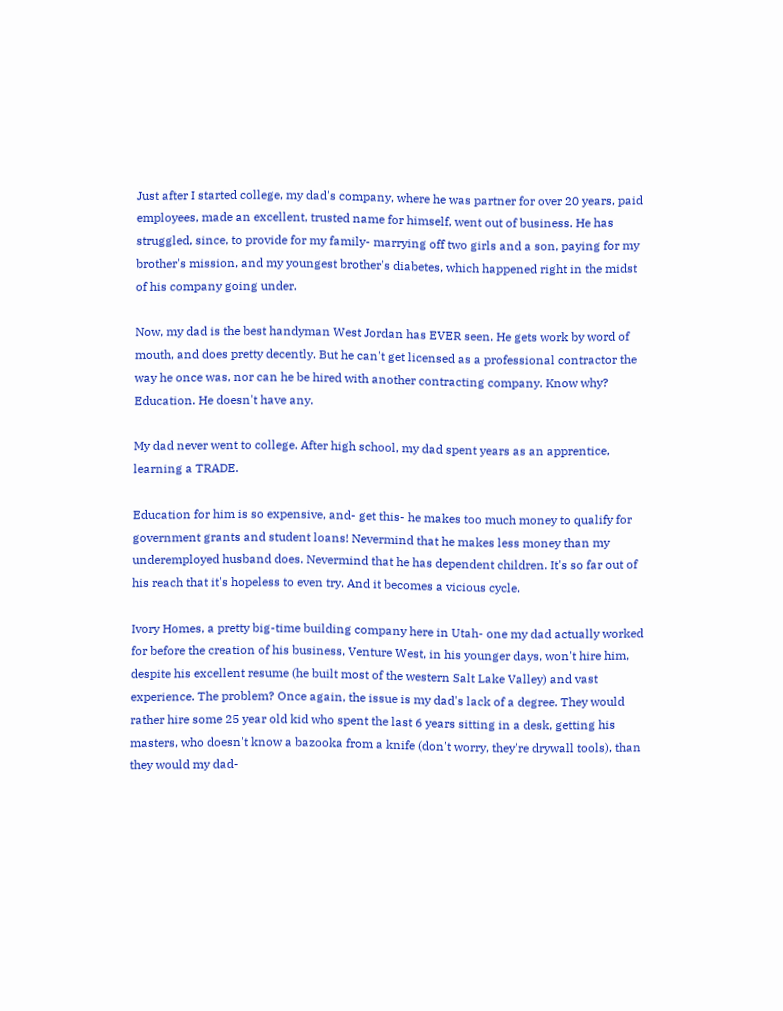Just after I started college, my dad's company, where he was partner for over 20 years, paid employees, made an excellent, trusted name for himself, went out of business. He has struggled, since, to provide for my family- marrying off two girls and a son, paying for my brother's mission, and my youngest brother's diabetes, which happened right in the midst of his company going under.

Now, my dad is the best handyman West Jordan has EVER seen. He gets work by word of mouth, and does pretty decently. But he can't get licensed as a professional contractor the way he once was, nor can he be hired with another contracting company. Know why? Education. He doesn't have any.

My dad never went to college. After high school, my dad spent years as an apprentice, learning a TRADE.

Education for him is so expensive, and- get this- he makes too much money to qualify for government grants and student loans! Nevermind that he makes less money than my underemployed husband does. Nevermind that he has dependent children. It's so far out of his reach that it's hopeless to even try. And it becomes a vicious cycle.

Ivory Homes, a pretty big-time building company here in Utah- one my dad actually worked for before the creation of his business, Venture West, in his younger days, won't hire him, despite his excellent resume (he built most of the western Salt Lake Valley) and vast experience. The problem? Once again, the issue is my dad's lack of a degree. They would rather hire some 25 year old kid who spent the last 6 years sitting in a desk, getting his masters, who doesn't know a bazooka from a knife (don't worry, they're drywall tools), than they would my dad-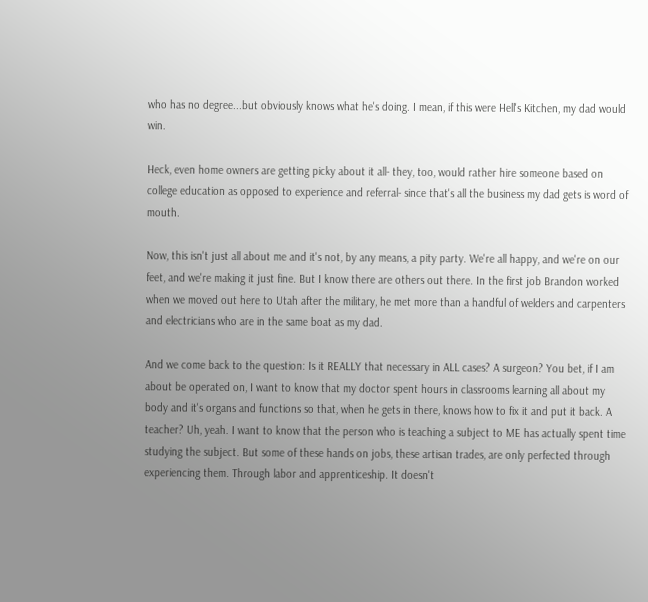who has no degree...but obviously knows what he's doing. I mean, if this were Hell's Kitchen, my dad would win.

Heck, even home owners are getting picky about it all- they, too, would rather hire someone based on college education as opposed to experience and referral- since that's all the business my dad gets is word of mouth.

Now, this isn't just all about me and it's not, by any means, a pity party. We're all happy, and we're on our feet, and we're making it just fine. But I know there are others out there. In the first job Brandon worked when we moved out here to Utah after the military, he met more than a handful of welders and carpenters and electricians who are in the same boat as my dad.

And we come back to the question: Is it REALLY that necessary in ALL cases? A surgeon? You bet, if I am about be operated on, I want to know that my doctor spent hours in classrooms learning all about my body and it's organs and functions so that, when he gets in there, knows how to fix it and put it back. A teacher? Uh, yeah. I want to know that the person who is teaching a subject to ME has actually spent time studying the subject. But some of these hands on jobs, these artisan trades, are only perfected through experiencing them. Through labor and apprenticeship. It doesn't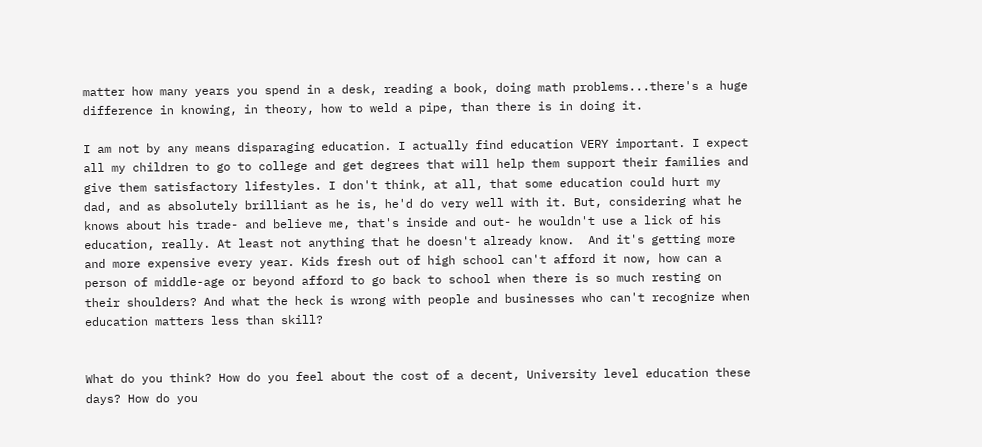matter how many years you spend in a desk, reading a book, doing math problems...there's a huge difference in knowing, in theory, how to weld a pipe, than there is in doing it.

I am not by any means disparaging education. I actually find education VERY important. I expect all my children to go to college and get degrees that will help them support their families and give them satisfactory lifestyles. I don't think, at all, that some education could hurt my dad, and as absolutely brilliant as he is, he'd do very well with it. But, considering what he knows about his trade- and believe me, that's inside and out- he wouldn't use a lick of his education, really. At least not anything that he doesn't already know.  And it's getting more and more expensive every year. Kids fresh out of high school can't afford it now, how can a person of middle-age or beyond afford to go back to school when there is so much resting on their shoulders? And what the heck is wrong with people and businesses who can't recognize when education matters less than skill?


What do you think? How do you feel about the cost of a decent, University level education these days? How do you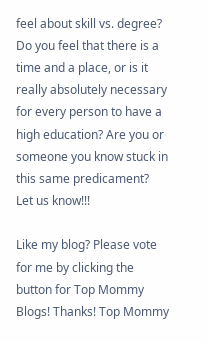feel about skill vs. degree? Do you feel that there is a time and a place, or is it really absolutely necessary for every person to have a high education? Are you or someone you know stuck in this same predicament?  Let us know!!!

Like my blog? Please vote for me by clicking the button for Top Mommy Blogs! Thanks! Top Mommy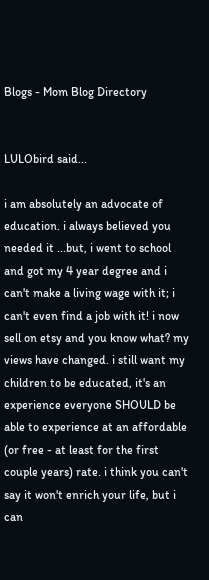Blogs - Mom Blog Directory


LULObird said...

i am absolutely an advocate of education. i always believed you needed it ...but, i went to school and got my 4 year degree and i can't make a living wage with it; i can't even find a job with it! i now sell on etsy and you know what? my views have changed. i still want my children to be educated, it's an experience everyone SHOULD be able to experience at an affordable (or free - at least for the first couple years) rate. i think you can't say it won't enrich your life, but i can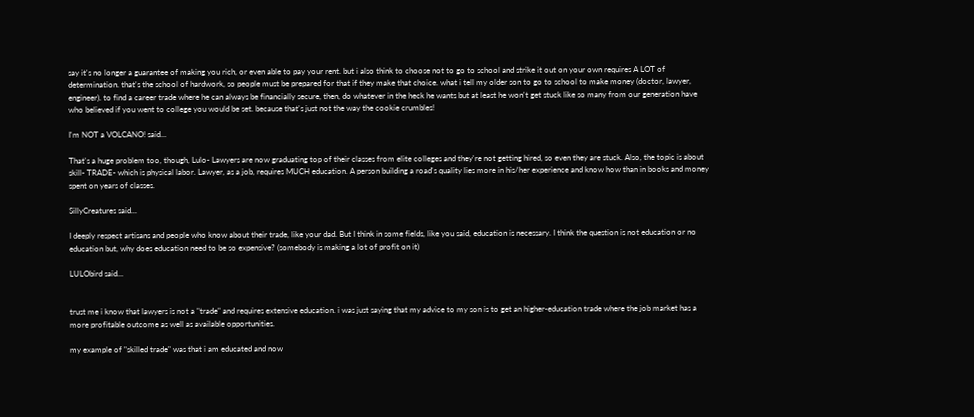say it's no longer a guarantee of making you rich, or even able to pay your rent. but i also think to choose not to go to school and strike it out on your own requires A LOT of determination. that's the school of hardwork, so people must be prepared for that if they make that choice. what i tell my older son to go to school to make money (doctor, lawyer, engineer). to find a career trade where he can always be financially secure, then, do whatever in the heck he wants but at least he won't get stuck like so many from our generation have who believed if you went to college you would be set. because that's just not the way the cookie crumbles!

I'm NOT a VOLCANO! said...

That's a huge problem too, though, Lulo- Lawyers are now graduating top of their classes from elite colleges and they're not getting hired, so even they are stuck. Also, the topic is about skill- TRADE- which is physical labor. Lawyer, as a job, requires MUCH education. A person building a road's quality lies more in his/her experience and know how than in books and money spent on years of classes.

SillyCreatures said...

I deeply respect artisans and people who know about their trade, like your dad. But I think in some fields, like you said, education is necessary. I think the question is not education or no education but, why does education need to be so expensive? (somebody is making a lot of profit on it)

LULObird said...


trust me i know that lawyers is not a "trade" and requires extensive education. i was just saying that my advice to my son is to get an higher-education trade where the job market has a more profitable outcome as well as available opportunities.

my example of "skilled trade" was that i am educated and now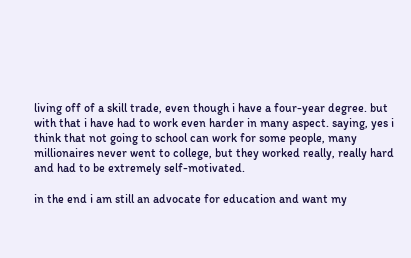living off of a skill trade, even though i have a four-year degree. but with that i have had to work even harder in many aspect. saying, yes i think that not going to school can work for some people, many millionaires never went to college, but they worked really, really hard and had to be extremely self-motivated.

in the end i am still an advocate for education and want my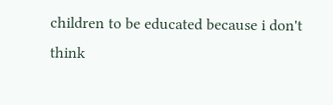children to be educated because i don't think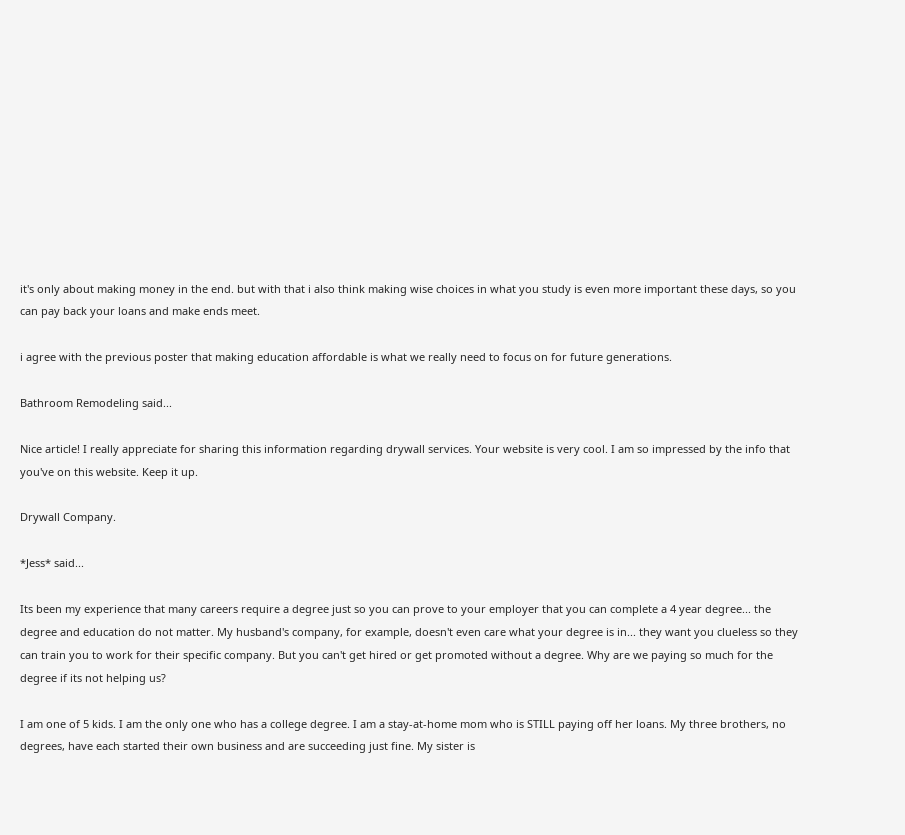it's only about making money in the end. but with that i also think making wise choices in what you study is even more important these days, so you can pay back your loans and make ends meet.

i agree with the previous poster that making education affordable is what we really need to focus on for future generations.

Bathroom Remodeling said...

Nice article! I really appreciate for sharing this information regarding drywall services. Your website is very cool. I am so impressed by the info that you've on this website. Keep it up.

Drywall Company.

*Jess* said...

Its been my experience that many careers require a degree just so you can prove to your employer that you can complete a 4 year degree... the degree and education do not matter. My husband's company, for example, doesn't even care what your degree is in... they want you clueless so they can train you to work for their specific company. But you can't get hired or get promoted without a degree. Why are we paying so much for the degree if its not helping us?

I am one of 5 kids. I am the only one who has a college degree. I am a stay-at-home mom who is STILL paying off her loans. My three brothers, no degrees, have each started their own business and are succeeding just fine. My sister is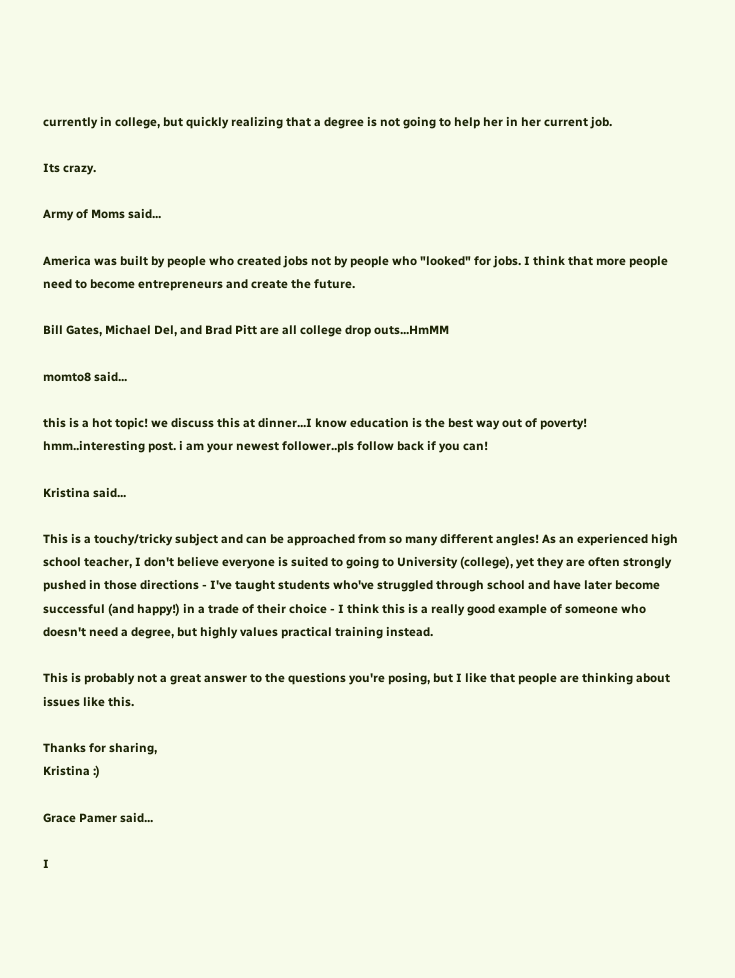currently in college, but quickly realizing that a degree is not going to help her in her current job.

Its crazy.

Army of Moms said...

America was built by people who created jobs not by people who "looked" for jobs. I think that more people need to become entrepreneurs and create the future.

Bill Gates, Michael Del, and Brad Pitt are all college drop outs...HmMM

momto8 said...

this is a hot topic! we discuss this at dinner...I know education is the best way out of poverty! hmm..interesting post. i am your newest follower..pls follow back if you can!

Kristina said...

This is a touchy/tricky subject and can be approached from so many different angles! As an experienced high school teacher, I don't believe everyone is suited to going to University (college), yet they are often strongly pushed in those directions - I've taught students who've struggled through school and have later become successful (and happy!) in a trade of their choice - I think this is a really good example of someone who doesn't need a degree, but highly values practical training instead.

This is probably not a great answer to the questions you're posing, but I like that people are thinking about issues like this.

Thanks for sharing,
Kristina :)

Grace Pamer said...

I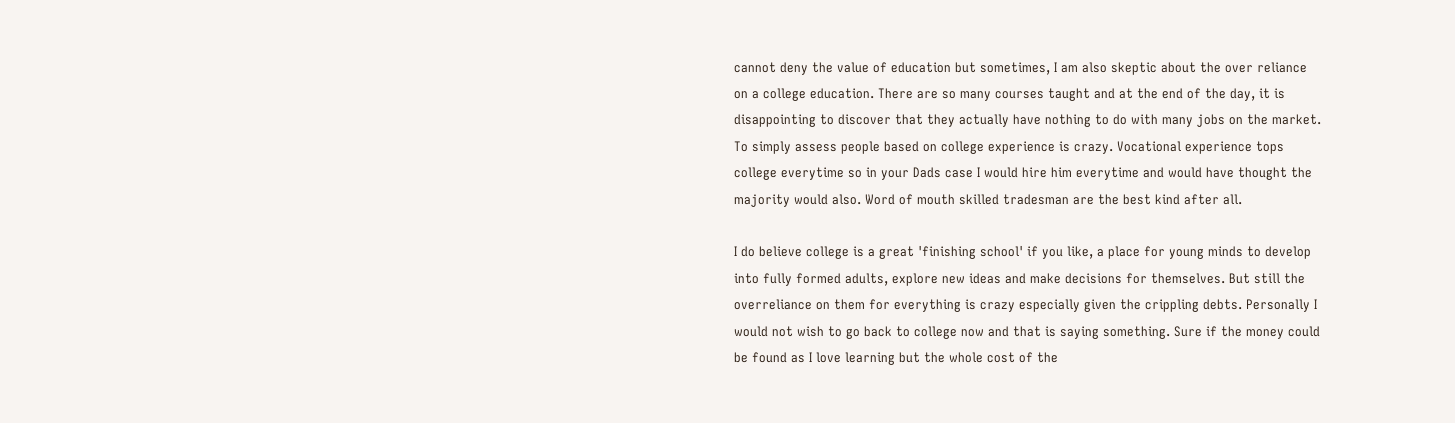cannot deny the value of education but sometimes, I am also skeptic about the over reliance on a college education. There are so many courses taught and at the end of the day, it is disappointing to discover that they actually have nothing to do with many jobs on the market. To simply assess people based on college experience is crazy. Vocational experience tops college everytime so in your Dads case I would hire him everytime and would have thought the majority would also. Word of mouth skilled tradesman are the best kind after all.

I do believe college is a great 'finishing school' if you like, a place for young minds to develop into fully formed adults, explore new ideas and make decisions for themselves. But still the overreliance on them for everything is crazy especially given the crippling debts. Personally I would not wish to go back to college now and that is saying something. Sure if the money could be found as I love learning but the whole cost of the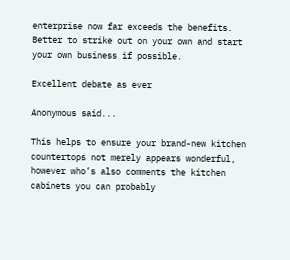enterprise now far exceeds the benefits. Better to strike out on your own and start your own business if possible.

Excellent debate as ever

Anonymous said...

This helps to ensure your brand-new kitchen countertops not merely appears wonderful, however who’s also comments the kitchen cabinets you can probably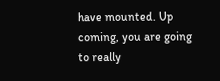have mounted. Up coming, you are going to really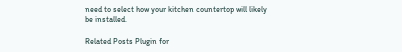need to select how your kitchen countertop will likely be installed.

Related Posts Plugin for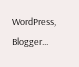WordPress, Blogger...